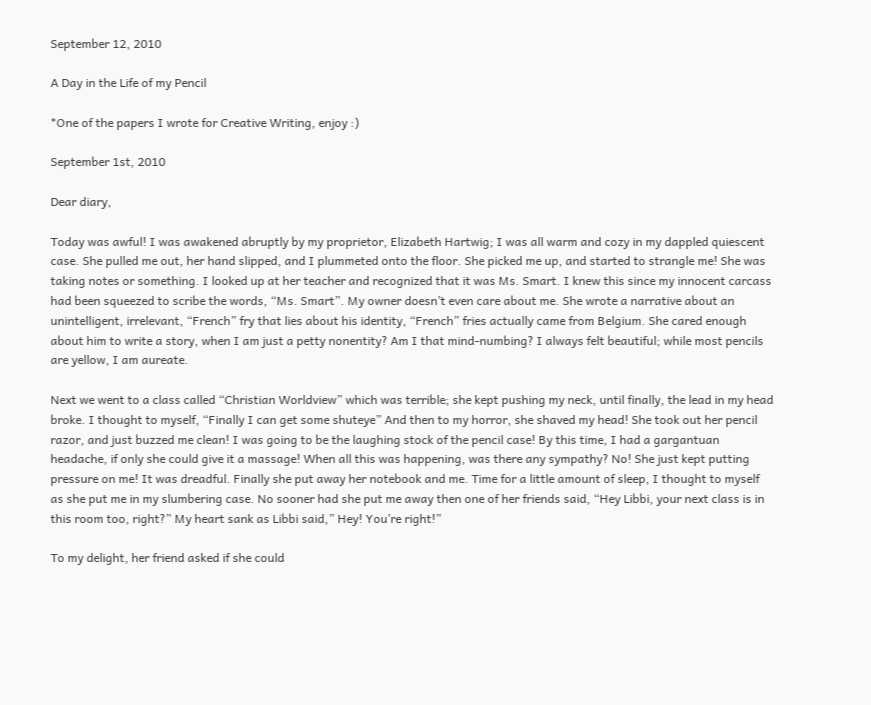September 12, 2010

A Day in the Life of my Pencil

*One of the papers I wrote for Creative Writing, enjoy :)

September 1st, 2010

Dear diary,

Today was awful! I was awakened abruptly by my proprietor, Elizabeth Hartwig; I was all warm and cozy in my dappled quiescent case. She pulled me out, her hand slipped, and I plummeted onto the floor. She picked me up, and started to strangle me! She was taking notes or something. I looked up at her teacher and recognized that it was Ms. Smart. I knew this since my innocent carcass had been squeezed to scribe the words, “Ms. Smart”. My owner doesn’t even care about me. She wrote a narrative about an unintelligent, irrelevant, “French” fry that lies about his identity, “French” fries actually came from Belgium. She cared enough about him to write a story, when I am just a petty nonentity? Am I that mind-numbing? I always felt beautiful; while most pencils are yellow, I am aureate.

Next we went to a class called “Christian Worldview” which was terrible; she kept pushing my neck, until finally, the lead in my head broke. I thought to myself, “Finally I can get some shuteye” And then to my horror, she shaved my head! She took out her pencil razor, and just buzzed me clean! I was going to be the laughing stock of the pencil case! By this time, I had a gargantuan headache, if only she could give it a massage! When all this was happening, was there any sympathy? No! She just kept putting pressure on me! It was dreadful. Finally she put away her notebook and me. Time for a little amount of sleep, I thought to myself as she put me in my slumbering case. No sooner had she put me away then one of her friends said, “Hey Libbi, your next class is in this room too, right?” My heart sank as Libbi said,” Hey! You’re right!”

To my delight, her friend asked if she could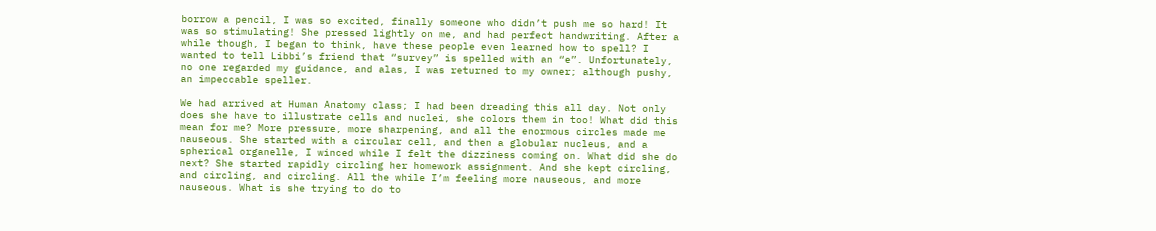borrow a pencil, I was so excited, finally someone who didn’t push me so hard! It was so stimulating! She pressed lightly on me, and had perfect handwriting. After a while though, I began to think, have these people even learned how to spell? I wanted to tell Libbi’s friend that “survey” is spelled with an “e”. Unfortunately, no one regarded my guidance, and alas, I was returned to my owner; although pushy, an impeccable speller.

We had arrived at Human Anatomy class; I had been dreading this all day. Not only does she have to illustrate cells and nuclei, she colors them in too! What did this mean for me? More pressure, more sharpening, and all the enormous circles made me nauseous. She started with a circular cell, and then a globular nucleus, and a spherical organelle, I winced while I felt the dizziness coming on. What did she do next? She started rapidly circling her homework assignment. And she kept circling, and circling, and circling. All the while I’m feeling more nauseous, and more nauseous. What is she trying to do to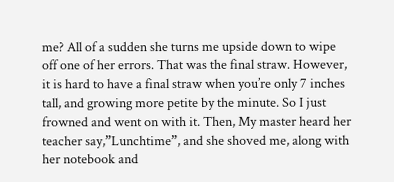me? All of a sudden she turns me upside down to wipe off one of her errors. That was the final straw. However, it is hard to have a final straw when you’re only 7 inches tall, and growing more petite by the minute. So I just frowned and went on with it. Then, My master heard her teacher say,”Lunchtime”, and she shoved me, along with her notebook and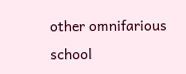other omnifarious school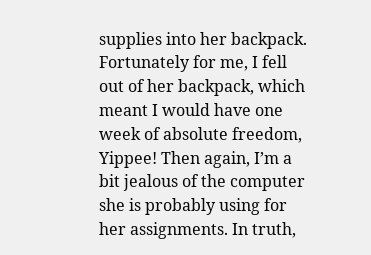supplies into her backpack. Fortunately for me, I fell out of her backpack, which meant I would have one week of absolute freedom, Yippee! Then again, I’m a bit jealous of the computer she is probably using for her assignments. In truth,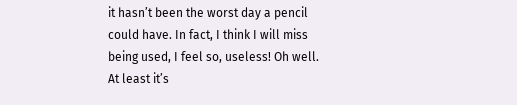it hasn’t been the worst day a pencil could have. In fact, I think I will miss being used, I feel so, useless! Oh well. At least it’s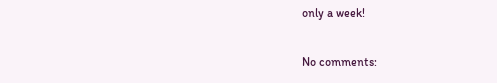only a week!

No comments: